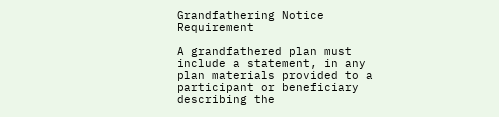Grandfathering Notice Requirement

A grandfathered plan must include a statement, in any plan materials provided to a participant or beneficiary describing the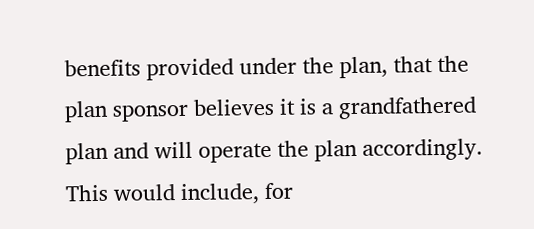benefits provided under the plan, that the plan sponsor believes it is a grandfathered plan and will operate the plan accordingly. This would include, for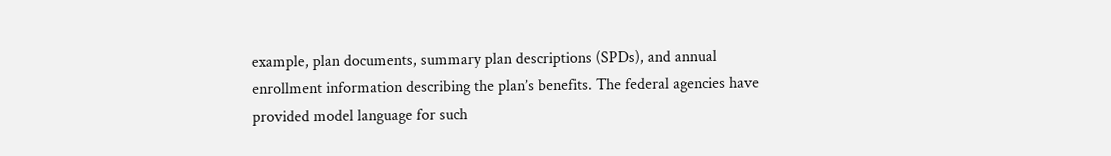example, plan documents, summary plan descriptions (SPDs), and annual enrollment information describing the plan’s benefits. The federal agencies have provided model language for such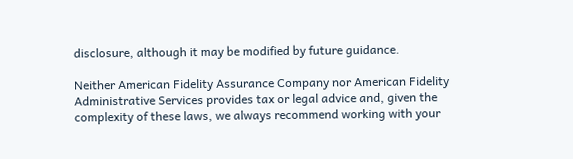disclosure, although it may be modified by future guidance.

Neither American Fidelity Assurance Company nor American Fidelity Administrative Services provides tax or legal advice and, given the complexity of these laws, we always recommend working with your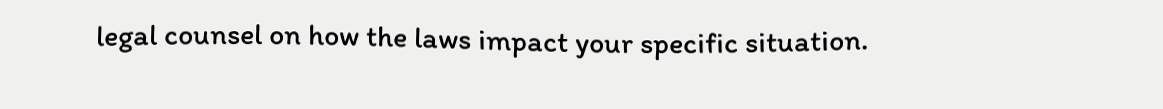legal counsel on how the laws impact your specific situation.